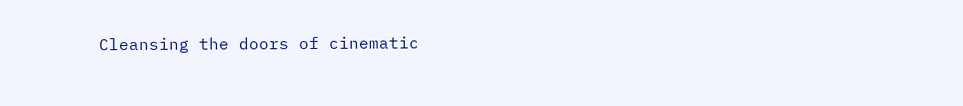Cleansing the doors of cinematic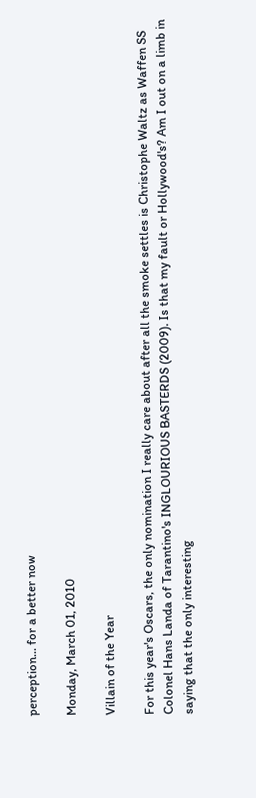perception... for a better now

Monday, March 01, 2010

Villain of the Year

For this year's Oscars, the only nomination I really care about after all the smoke settles is Christophe Waltz as Waffen SS Colonel Hans Landa of Tarantino's INGLOURIOUS BASTERDS (2009). Is that my fault or Hollywood's? Am I out on a limb in saying that the only interesting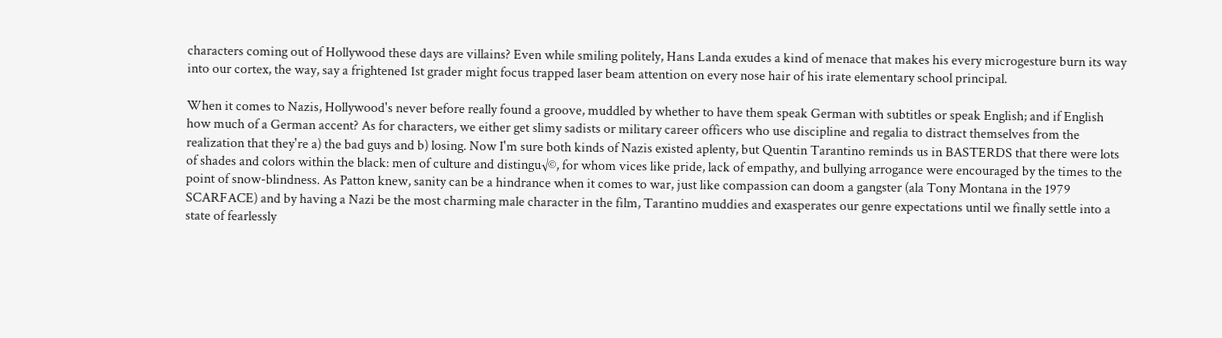characters coming out of Hollywood these days are villains? Even while smiling politely, Hans Landa exudes a kind of menace that makes his every microgesture burn its way into our cortex, the way, say a frightened 1st grader might focus trapped laser beam attention on every nose hair of his irate elementary school principal.

When it comes to Nazis, Hollywood's never before really found a groove, muddled by whether to have them speak German with subtitles or speak English; and if English how much of a German accent? As for characters, we either get slimy sadists or military career officers who use discipline and regalia to distract themselves from the realization that they're a) the bad guys and b) losing. Now I'm sure both kinds of Nazis existed aplenty, but Quentin Tarantino reminds us in BASTERDS that there were lots of shades and colors within the black: men of culture and distingu√©, for whom vices like pride, lack of empathy, and bullying arrogance were encouraged by the times to the point of snow-blindness. As Patton knew, sanity can be a hindrance when it comes to war, just like compassion can doom a gangster (ala Tony Montana in the 1979 SCARFACE) and by having a Nazi be the most charming male character in the film, Tarantino muddies and exasperates our genre expectations until we finally settle into a state of fearlessly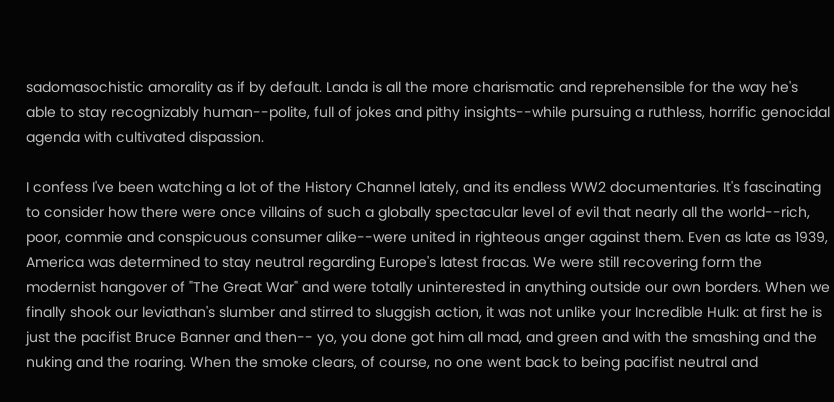sadomasochistic amorality as if by default. Landa is all the more charismatic and reprehensible for the way he's able to stay recognizably human--polite, full of jokes and pithy insights--while pursuing a ruthless, horrific genocidal agenda with cultivated dispassion.

I confess I've been watching a lot of the History Channel lately, and its endless WW2 documentaries. It's fascinating to consider how there were once villains of such a globally spectacular level of evil that nearly all the world--rich, poor, commie and conspicuous consumer alike--were united in righteous anger against them. Even as late as 1939, America was determined to stay neutral regarding Europe's latest fracas. We were still recovering form the modernist hangover of "The Great War" and were totally uninterested in anything outside our own borders. When we finally shook our leviathan's slumber and stirred to sluggish action, it was not unlike your Incredible Hulk: at first he is just the pacifist Bruce Banner and then-- yo, you done got him all mad, and green and with the smashing and the nuking and the roaring. When the smoke clears, of course, no one went back to being pacifist neutral and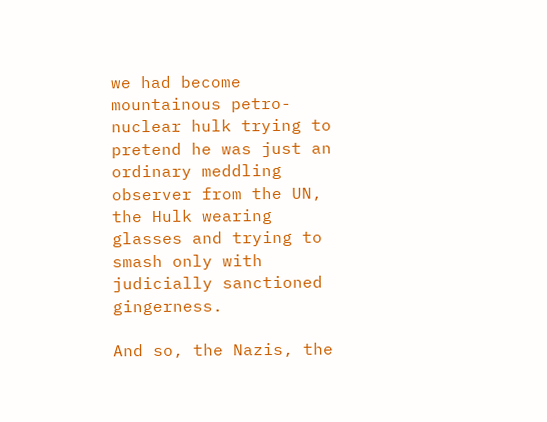we had become mountainous petro-nuclear hulk trying to pretend he was just an ordinary meddling observer from the UN, the Hulk wearing glasses and trying to smash only with judicially sanctioned gingerness.

And so, the Nazis, the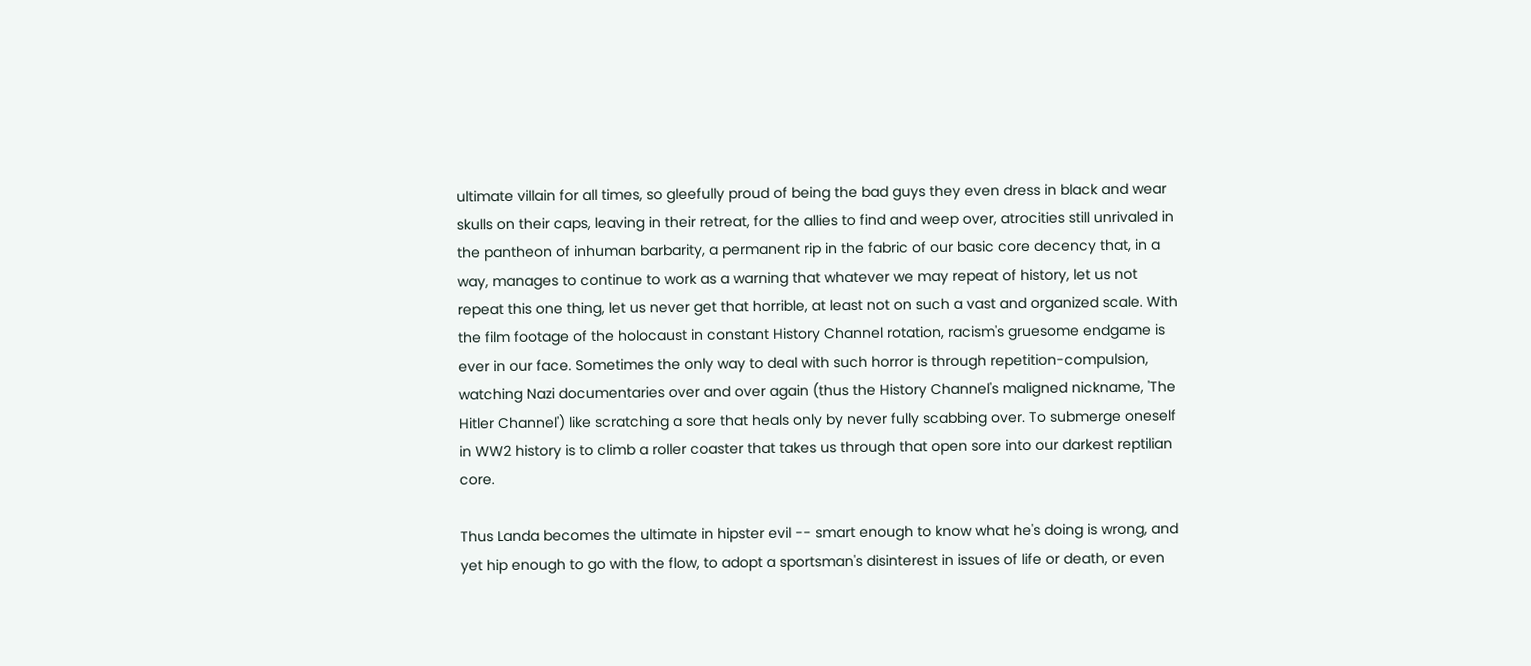ultimate villain for all times, so gleefully proud of being the bad guys they even dress in black and wear skulls on their caps, leaving in their retreat, for the allies to find and weep over, atrocities still unrivaled in the pantheon of inhuman barbarity, a permanent rip in the fabric of our basic core decency that, in a way, manages to continue to work as a warning that whatever we may repeat of history, let us not repeat this one thing, let us never get that horrible, at least not on such a vast and organized scale. With the film footage of the holocaust in constant History Channel rotation, racism's gruesome endgame is ever in our face. Sometimes the only way to deal with such horror is through repetition-compulsion, watching Nazi documentaries over and over again (thus the History Channel's maligned nickname, 'The Hitler Channel') like scratching a sore that heals only by never fully scabbing over. To submerge oneself in WW2 history is to climb a roller coaster that takes us through that open sore into our darkest reptilian core.

Thus Landa becomes the ultimate in hipster evil -- smart enough to know what he's doing is wrong, and yet hip enough to go with the flow, to adopt a sportsman's disinterest in issues of life or death, or even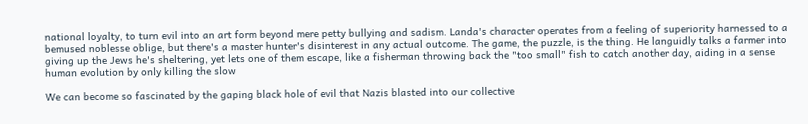national loyalty, to turn evil into an art form beyond mere petty bullying and sadism. Landa's character operates from a feeling of superiority harnessed to a bemused noblesse oblige, but there's a master hunter's disinterest in any actual outcome. The game, the puzzle, is the thing. He languidly talks a farmer into giving up the Jews he's sheltering, yet lets one of them escape, like a fisherman throwing back the "too small" fish to catch another day, aiding in a sense human evolution by only killing the slow

We can become so fascinated by the gaping black hole of evil that Nazis blasted into our collective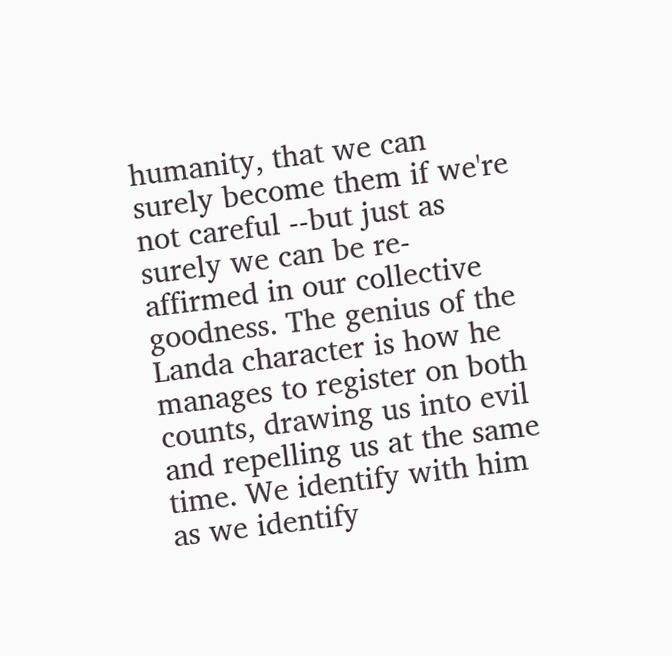humanity, that we can surely become them if we're not careful --but just as surely we can be re-affirmed in our collective goodness. The genius of the Landa character is how he manages to register on both counts, drawing us into evil and repelling us at the same time. We identify with him as we identify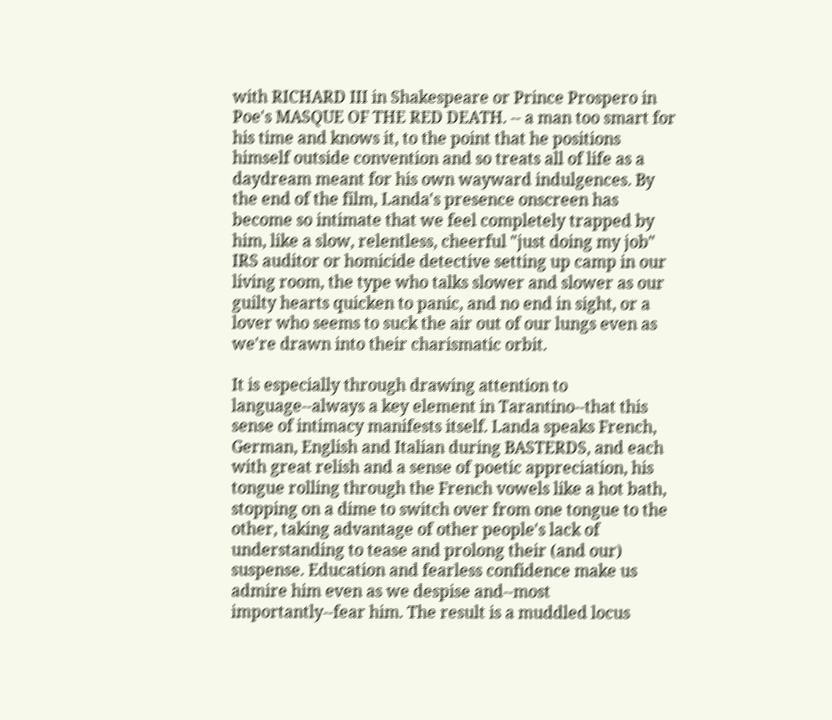with RICHARD III in Shakespeare or Prince Prospero in Poe's MASQUE OF THE RED DEATH. -- a man too smart for his time and knows it, to the point that he positions himself outside convention and so treats all of life as a daydream meant for his own wayward indulgences. By the end of the film, Landa's presence onscreen has become so intimate that we feel completely trapped by him, like a slow, relentless, cheerful "just doing my job" IRS auditor or homicide detective setting up camp in our living room, the type who talks slower and slower as our guilty hearts quicken to panic, and no end in sight, or a lover who seems to suck the air out of our lungs even as we're drawn into their charismatic orbit.

It is especially through drawing attention to language--always a key element in Tarantino--that this sense of intimacy manifests itself. Landa speaks French, German, English and Italian during BASTERDS, and each with great relish and a sense of poetic appreciation, his tongue rolling through the French vowels like a hot bath, stopping on a dime to switch over from one tongue to the other, taking advantage of other people's lack of understanding to tease and prolong their (and our) suspense. Education and fearless confidence make us admire him even as we despise and--most importantly--fear him. The result is a muddled locus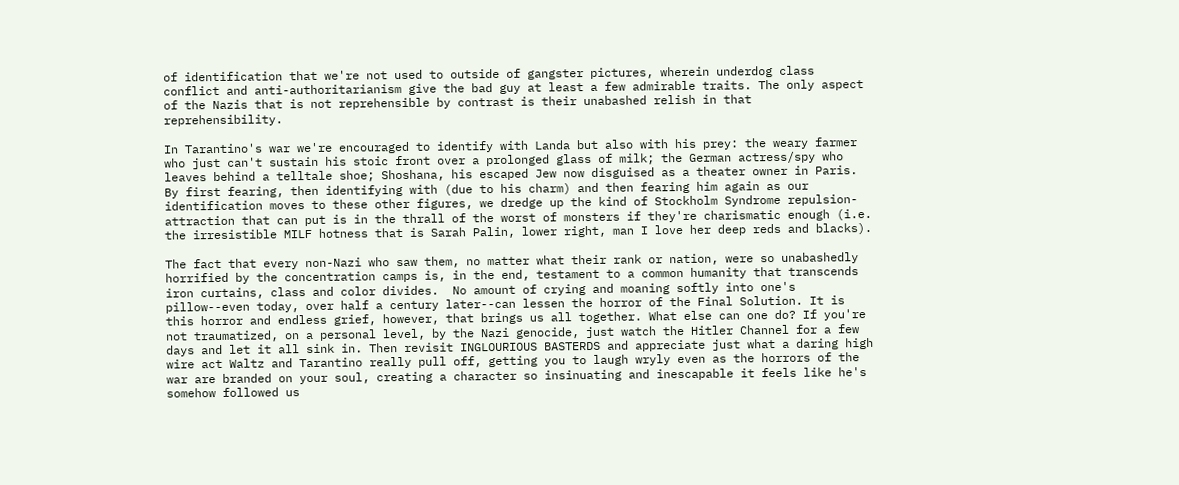of identification that we're not used to outside of gangster pictures, wherein underdog class conflict and anti-authoritarianism give the bad guy at least a few admirable traits. The only aspect of the Nazis that is not reprehensible by contrast is their unabashed relish in that reprehensibility.

In Tarantino's war we're encouraged to identify with Landa but also with his prey: the weary farmer who just can't sustain his stoic front over a prolonged glass of milk; the German actress/spy who leaves behind a telltale shoe; Shoshana, his escaped Jew now disguised as a theater owner in Paris. By first fearing, then identifying with (due to his charm) and then fearing him again as our identification moves to these other figures, we dredge up the kind of Stockholm Syndrome repulsion-attraction that can put is in the thrall of the worst of monsters if they're charismatic enough (i.e. the irresistible MILF hotness that is Sarah Palin, lower right, man I love her deep reds and blacks).

The fact that every non-Nazi who saw them, no matter what their rank or nation, were so unabashedly horrified by the concentration camps is, in the end, testament to a common humanity that transcends iron curtains, class and color divides.  No amount of crying and moaning softly into one's pillow--even today, over half a century later--can lessen the horror of the Final Solution. It is this horror and endless grief, however, that brings us all together. What else can one do? If you're not traumatized, on a personal level, by the Nazi genocide, just watch the Hitler Channel for a few days and let it all sink in. Then revisit INGLOURIOUS BASTERDS and appreciate just what a daring high wire act Waltz and Tarantino really pull off, getting you to laugh wryly even as the horrors of the war are branded on your soul, creating a character so insinuating and inescapable it feels like he's somehow followed us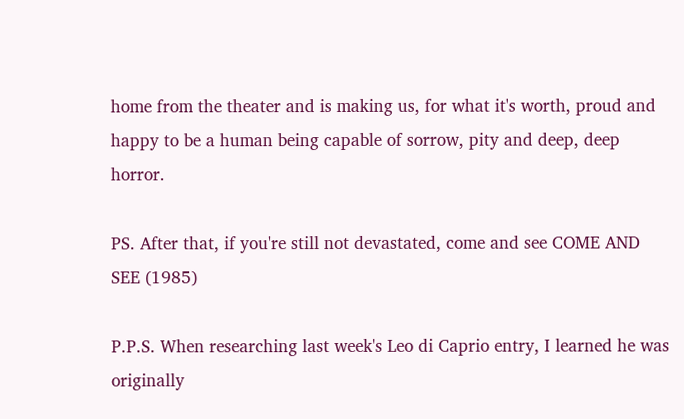home from the theater and is making us, for what it's worth, proud and happy to be a human being capable of sorrow, pity and deep, deep horror.

PS. After that, if you're still not devastated, come and see COME AND SEE (1985)

P.P.S. When researching last week's Leo di Caprio entry, I learned he was originally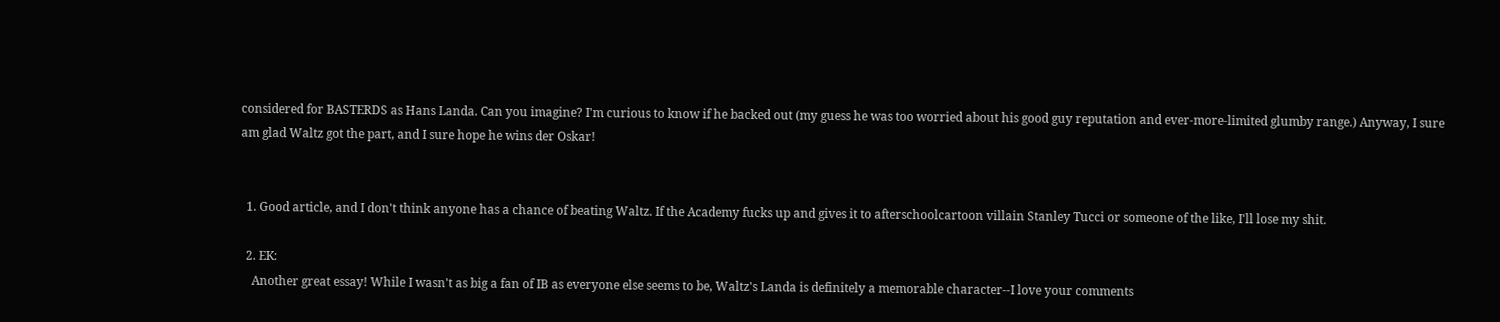considered for BASTERDS as Hans Landa. Can you imagine? I'm curious to know if he backed out (my guess he was too worried about his good guy reputation and ever-more-limited glumby range.) Anyway, I sure am glad Waltz got the part, and I sure hope he wins der Oskar!


  1. Good article, and I don't think anyone has a chance of beating Waltz. If the Academy fucks up and gives it to afterschoolcartoon villain Stanley Tucci or someone of the like, I'll lose my shit.

  2. EK:
    Another great essay! While I wasn't as big a fan of IB as everyone else seems to be, Waltz's Landa is definitely a memorable character--I love your comments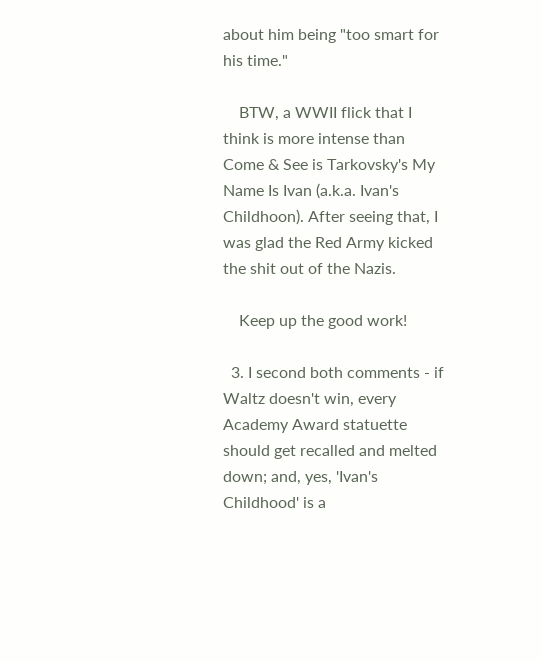about him being "too smart for his time."

    BTW, a WWII flick that I think is more intense than Come & See is Tarkovsky's My Name Is Ivan (a.k.a. Ivan's Childhoon). After seeing that, I was glad the Red Army kicked the shit out of the Nazis.

    Keep up the good work!

  3. I second both comments - if Waltz doesn't win, every Academy Award statuette should get recalled and melted down; and, yes, 'Ivan's Childhood' is a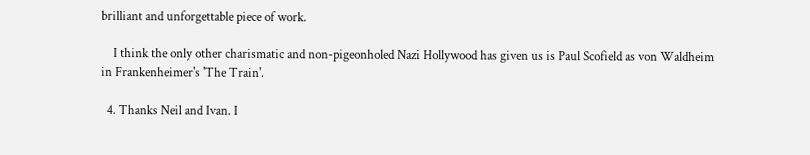brilliant and unforgettable piece of work.

    I think the only other charismatic and non-pigeonholed Nazi Hollywood has given us is Paul Scofield as von Waldheim in Frankenheimer's 'The Train'.

  4. Thanks Neil and Ivan. I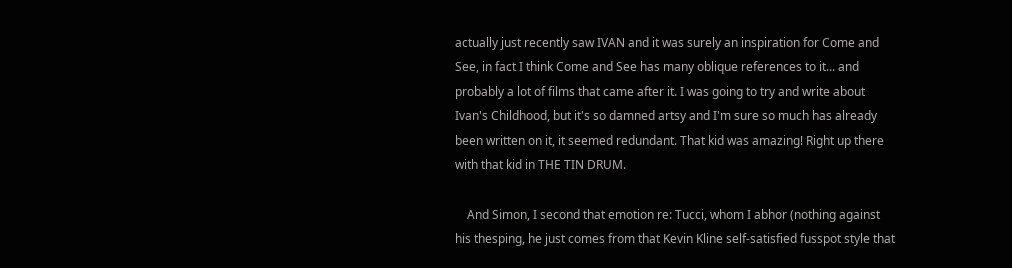actually just recently saw IVAN and it was surely an inspiration for Come and See, in fact I think Come and See has many oblique references to it... and probably a lot of films that came after it. I was going to try and write about Ivan's Childhood, but it's so damned artsy and I'm sure so much has already been written on it, it seemed redundant. That kid was amazing! Right up there with that kid in THE TIN DRUM.

    And Simon, I second that emotion re: Tucci, whom I abhor (nothing against his thesping, he just comes from that Kevin Kline self-satisfied fusspot style that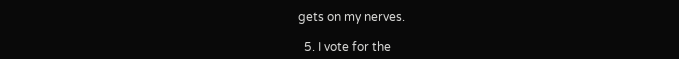gets on my nerves.

  5. I vote for the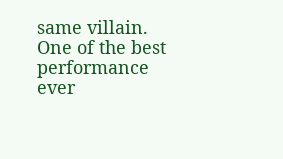same villain. One of the best performance ever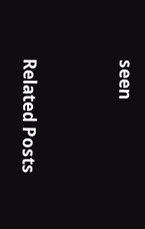seen


Related Posts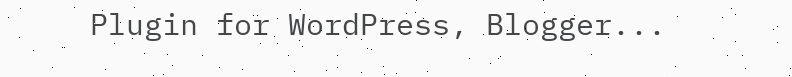Plugin for WordPress, Blogger...